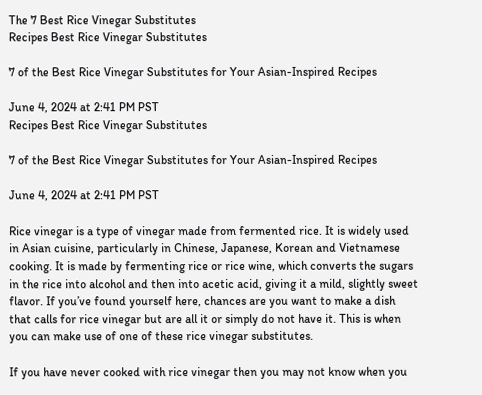The 7 Best Rice Vinegar Substitutes
Recipes Best Rice Vinegar Substitutes

7 of the Best Rice Vinegar Substitutes for Your Asian-Inspired Recipes

June 4, 2024 at 2:41 PM PST
Recipes Best Rice Vinegar Substitutes

7 of the Best Rice Vinegar Substitutes for Your Asian-Inspired Recipes

June 4, 2024 at 2:41 PM PST

Rice vinegar is a type of vinegar made from fermented rice. It is widely used in Asian cuisine, particularly in Chinese, Japanese, Korean and Vietnamese cooking. It is made by fermenting rice or rice wine, which converts the sugars in the rice into alcohol and then into acetic acid, giving it a mild, slightly sweet flavor. If you’ve found yourself here, chances are you want to make a dish that calls for rice vinegar but are all it or simply do not have it. This is when you can make use of one of these rice vinegar substitutes.

If you have never cooked with rice vinegar then you may not know when you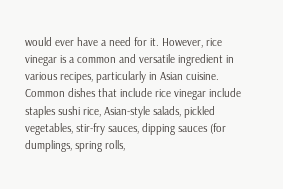would ever have a need for it. However, rice vinegar is a common and versatile ingredient in various recipes, particularly in Asian cuisine. Common dishes that include rice vinegar include staples sushi rice, Asian-style salads, pickled vegetables, stir-fry sauces, dipping sauces (for dumplings, spring rolls,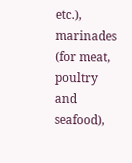etc.), marinades (for meat, poultry and seafood),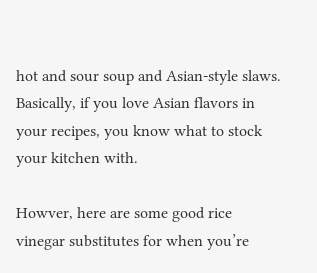hot and sour soup and Asian-style slaws. Basically, if you love Asian flavors in your recipes, you know what to stock your kitchen with.

Howver, here are some good rice vinegar substitutes for when you’re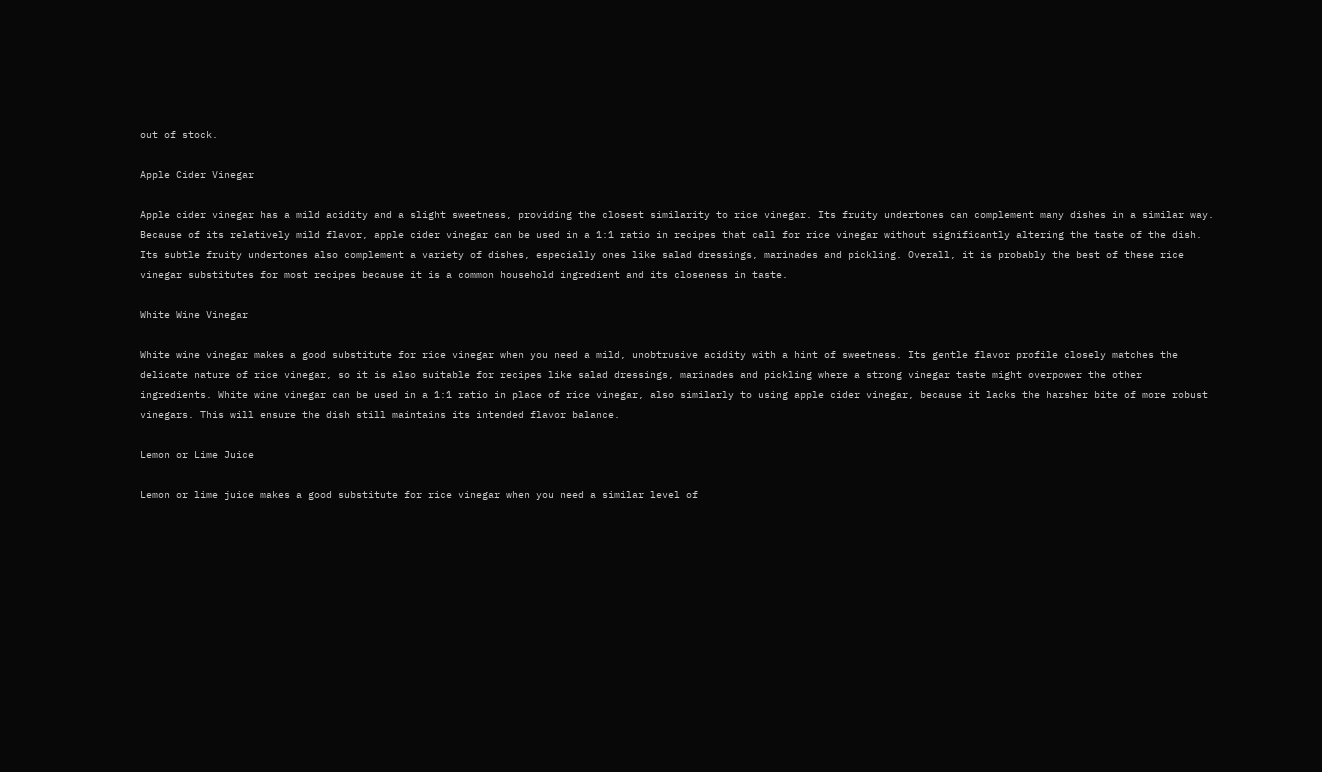out of stock.

Apple Cider Vinegar

Apple cider vinegar has a mild acidity and a slight sweetness, providing the closest similarity to rice vinegar. Its fruity undertones can complement many dishes in a similar way. Because of its relatively mild flavor, apple cider vinegar can be used in a 1:1 ratio in recipes that call for rice vinegar without significantly altering the taste of the dish. Its subtle fruity undertones also complement a variety of dishes, especially ones like salad dressings, marinades and pickling. Overall, it is probably the best of these rice vinegar substitutes for most recipes because it is a common household ingredient and its closeness in taste.

White Wine Vinegar

White wine vinegar makes a good substitute for rice vinegar when you need a mild, unobtrusive acidity with a hint of sweetness. Its gentle flavor profile closely matches the delicate nature of rice vinegar, so it is also suitable for recipes like salad dressings, marinades and pickling where a strong vinegar taste might overpower the other ingredients. White wine vinegar can be used in a 1:1 ratio in place of rice vinegar, also similarly to using apple cider vinegar, because it lacks the harsher bite of more robust vinegars. This will ensure the dish still maintains its intended flavor balance.

Lemon or Lime Juice

Lemon or lime juice makes a good substitute for rice vinegar when you need a similar level of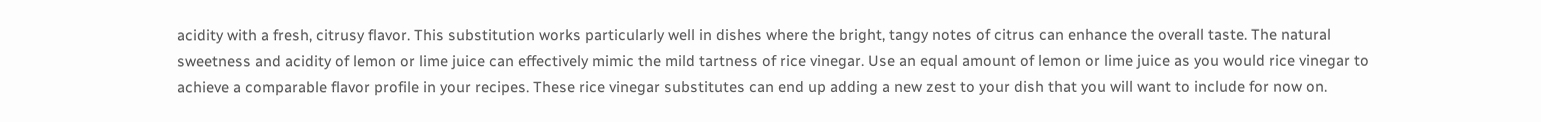acidity with a fresh, citrusy flavor. This substitution works particularly well in dishes where the bright, tangy notes of citrus can enhance the overall taste. The natural sweetness and acidity of lemon or lime juice can effectively mimic the mild tartness of rice vinegar. Use an equal amount of lemon or lime juice as you would rice vinegar to achieve a comparable flavor profile in your recipes. These rice vinegar substitutes can end up adding a new zest to your dish that you will want to include for now on.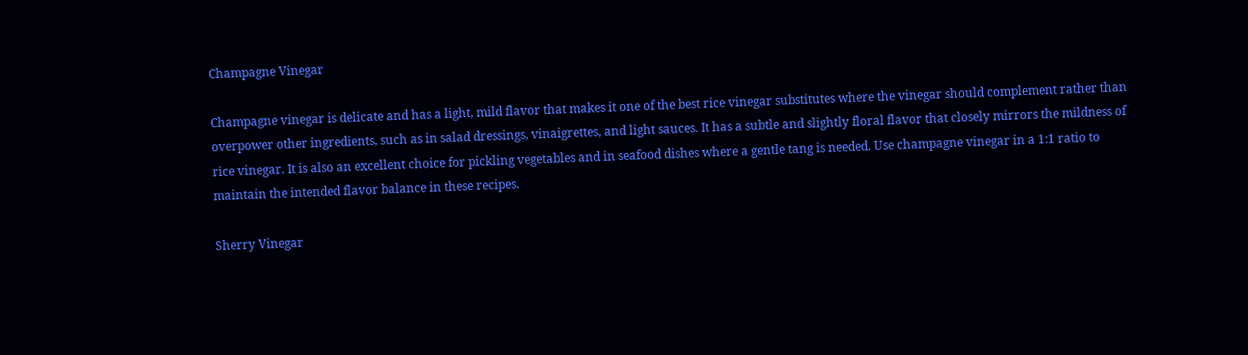Champagne Vinegar

Champagne vinegar is delicate and has a light, mild flavor that makes it one of the best rice vinegar substitutes where the vinegar should complement rather than overpower other ingredients, such as in salad dressings, vinaigrettes, and light sauces. It has a subtle and slightly floral flavor that closely mirrors the mildness of rice vinegar. It is also an excellent choice for pickling vegetables and in seafood dishes where a gentle tang is needed. Use champagne vinegar in a 1:1 ratio to maintain the intended flavor balance in these recipes.

Sherry Vinegar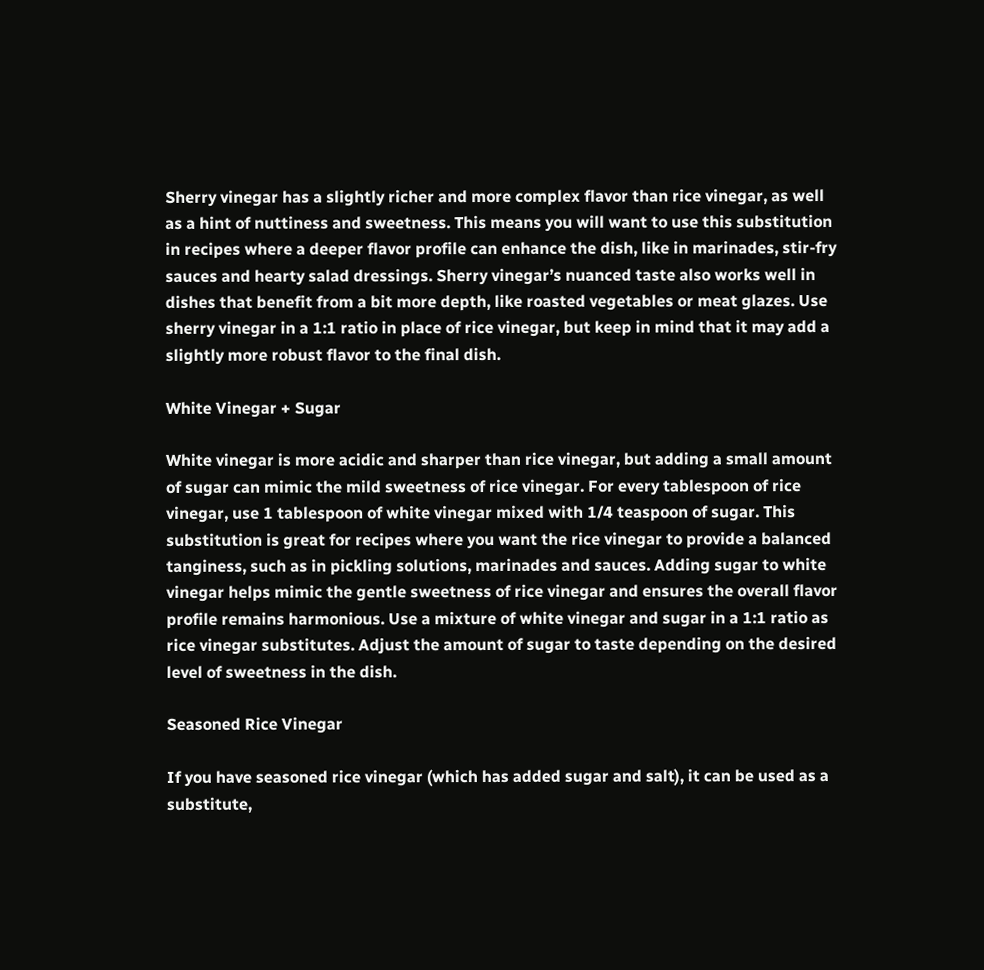Sherry vinegar has a slightly richer and more complex flavor than rice vinegar, as well as a hint of nuttiness and sweetness. This means you will want to use this substitution in recipes where a deeper flavor profile can enhance the dish, like in marinades, stir-fry sauces and hearty salad dressings. Sherry vinegar’s nuanced taste also works well in dishes that benefit from a bit more depth, like roasted vegetables or meat glazes. Use sherry vinegar in a 1:1 ratio in place of rice vinegar, but keep in mind that it may add a slightly more robust flavor to the final dish.

White Vinegar + Sugar

White vinegar is more acidic and sharper than rice vinegar, but adding a small amount of sugar can mimic the mild sweetness of rice vinegar. For every tablespoon of rice vinegar, use 1 tablespoon of white vinegar mixed with 1/4 teaspoon of sugar. This substitution is great for recipes where you want the rice vinegar to provide a balanced tanginess, such as in pickling solutions, marinades and sauces. Adding sugar to white vinegar helps mimic the gentle sweetness of rice vinegar and ensures the overall flavor profile remains harmonious. Use a mixture of white vinegar and sugar in a 1:1 ratio as rice vinegar substitutes. Adjust the amount of sugar to taste depending on the desired level of sweetness in the dish.

Seasoned Rice Vinegar

If you have seasoned rice vinegar (which has added sugar and salt), it can be used as a substitute,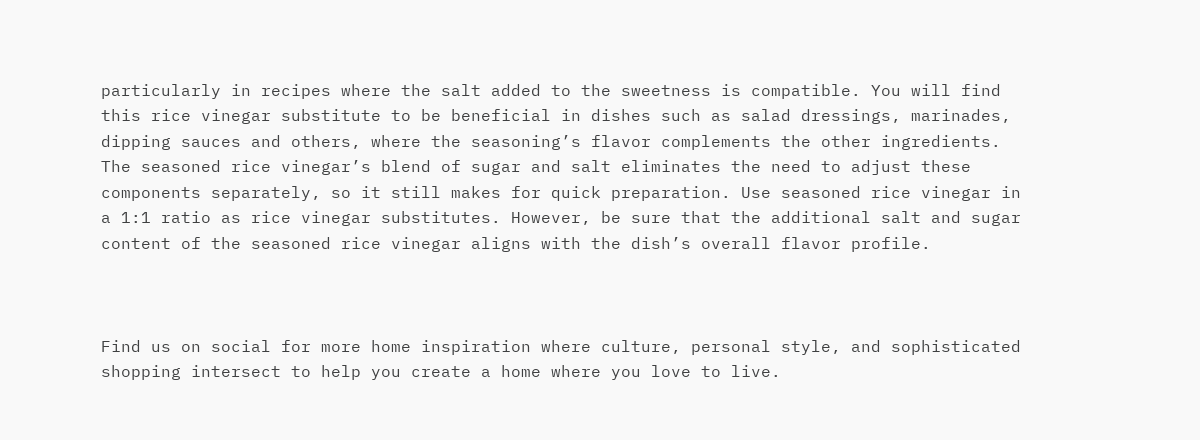particularly in recipes where the salt added to the sweetness is compatible. You will find this rice vinegar substitute to be beneficial in dishes such as salad dressings, marinades, dipping sauces and others, where the seasoning’s flavor complements the other ingredients. The seasoned rice vinegar’s blend of sugar and salt eliminates the need to adjust these components separately, so it still makes for quick preparation. Use seasoned rice vinegar in a 1:1 ratio as rice vinegar substitutes. However, be sure that the additional salt and sugar content of the seasoned rice vinegar aligns with the dish’s overall flavor profile.



Find us on social for more home inspiration where culture, personal style, and sophisticated shopping intersect to help you create a home where you love to live.